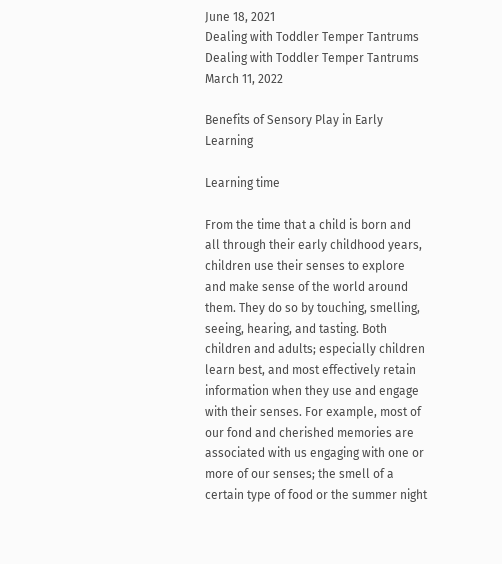June 18, 2021
Dealing with Toddler Temper Tantrums
Dealing with Toddler Temper Tantrums
March 11, 2022

Benefits of Sensory Play in Early Learning

Learning time

From the time that a child is born and all through their early childhood years, children use their senses to explore and make sense of the world around them. They do so by touching, smelling, seeing, hearing, and tasting. Both children and adults; especially children learn best, and most effectively retain information when they use and engage with their senses. For example, most of our fond and cherished memories are associated with us engaging with one or more of our senses; the smell of a certain type of food or the summer night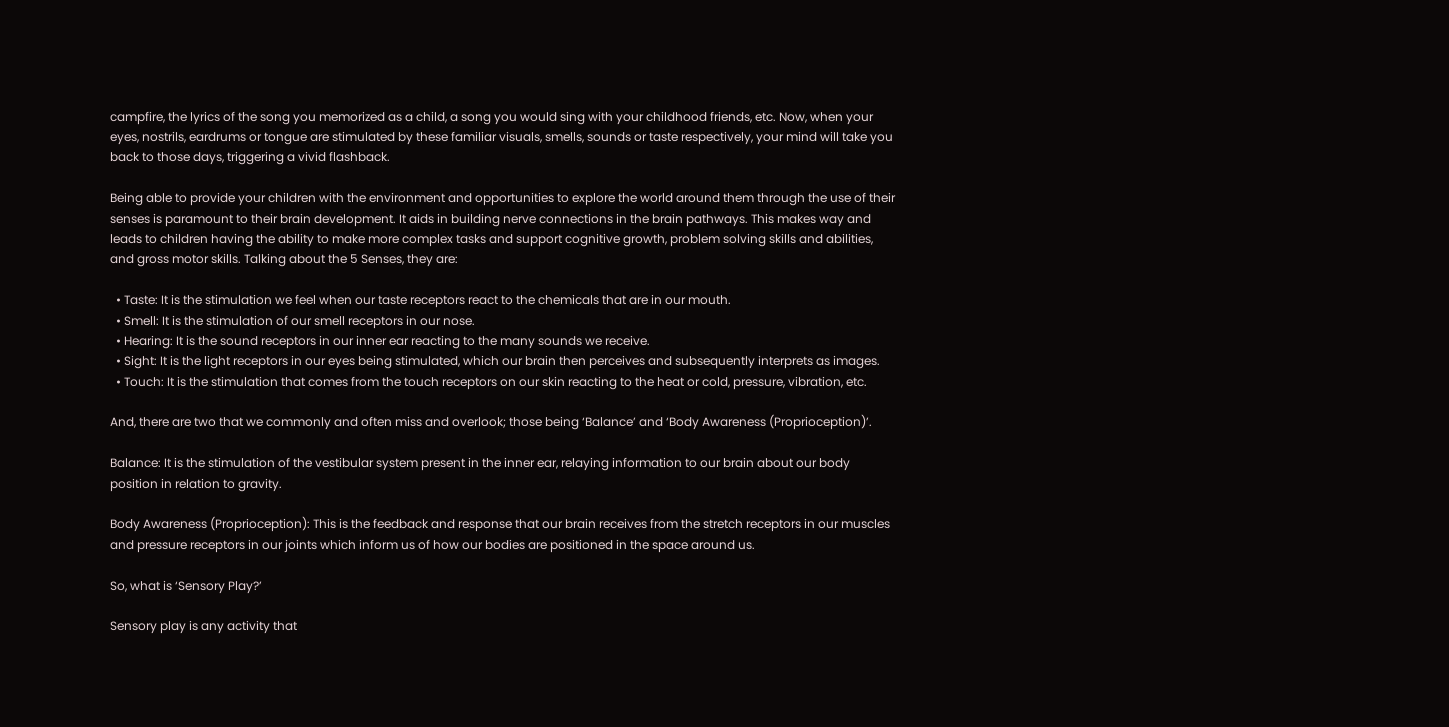campfire, the lyrics of the song you memorized as a child, a song you would sing with your childhood friends, etc. Now, when your eyes, nostrils, eardrums or tongue are stimulated by these familiar visuals, smells, sounds or taste respectively, your mind will take you back to those days, triggering a vivid flashback.

Being able to provide your children with the environment and opportunities to explore the world around them through the use of their senses is paramount to their brain development. It aids in building nerve connections in the brain pathways. This makes way and leads to children having the ability to make more complex tasks and support cognitive growth, problem solving skills and abilities, and gross motor skills. Talking about the 5 Senses, they are:

  • Taste: It is the stimulation we feel when our taste receptors react to the chemicals that are in our mouth.
  • Smell: It is the stimulation of our smell receptors in our nose.
  • Hearing: It is the sound receptors in our inner ear reacting to the many sounds we receive.
  • Sight: It is the light receptors in our eyes being stimulated, which our brain then perceives and subsequently interprets as images.
  • Touch: It is the stimulation that comes from the touch receptors on our skin reacting to the heat or cold, pressure, vibration, etc.

And, there are two that we commonly and often miss and overlook; those being ‘Balance’ and ‘Body Awareness (Proprioception)’.

Balance: It is the stimulation of the vestibular system present in the inner ear, relaying information to our brain about our body position in relation to gravity.

Body Awareness (Proprioception): This is the feedback and response that our brain receives from the stretch receptors in our muscles and pressure receptors in our joints which inform us of how our bodies are positioned in the space around us.

So, what is ‘Sensory Play?’

Sensory play is any activity that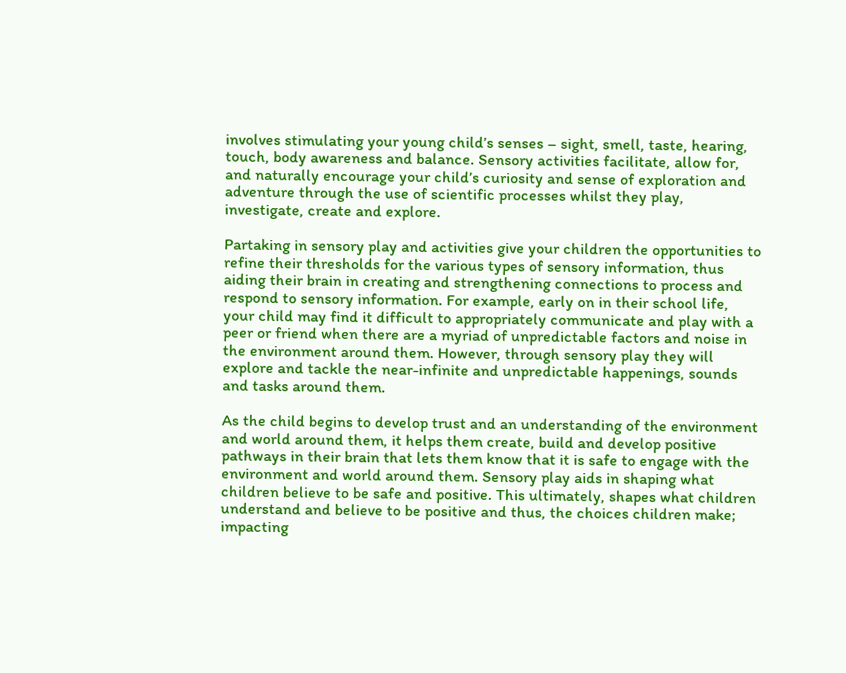involves stimulating your young child’s senses – sight, smell, taste, hearing, touch, body awareness and balance. Sensory activities facilitate, allow for, and naturally encourage your child’s curiosity and sense of exploration and adventure through the use of scientific processes whilst they play, investigate, create and explore.

Partaking in sensory play and activities give your children the opportunities to refine their thresholds for the various types of sensory information, thus aiding their brain in creating and strengthening connections to process and respond to sensory information. For example, early on in their school life, your child may find it difficult to appropriately communicate and play with a peer or friend when there are a myriad of unpredictable factors and noise in the environment around them. However, through sensory play they will explore and tackle the near-infinite and unpredictable happenings, sounds and tasks around them.

As the child begins to develop trust and an understanding of the environment and world around them, it helps them create, build and develop positive pathways in their brain that lets them know that it is safe to engage with the environment and world around them. Sensory play aids in shaping what children believe to be safe and positive. This ultimately, shapes what children understand and believe to be positive and thus, the choices children make; impacting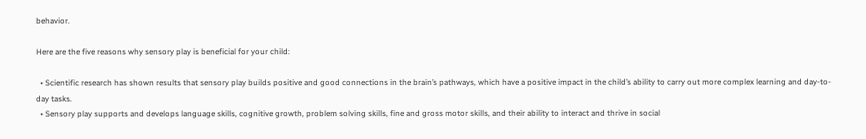behavior.

Here are the five reasons why sensory play is beneficial for your child:

  • Scientific research has shown results that sensory play builds positive and good connections in the brain’s pathways, which have a positive impact in the child’s ability to carry out more complex learning and day-to-day tasks.
  • Sensory play supports and develops language skills, cognitive growth, problem solving skills, fine and gross motor skills, and their ability to interact and thrive in social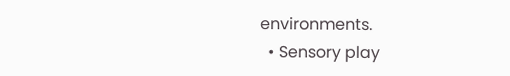environments.
  • Sensory play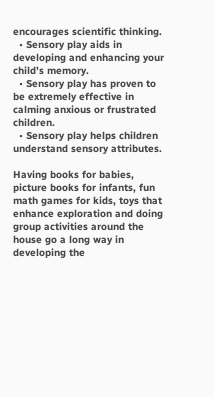encourages scientific thinking.
  • Sensory play aids in developing and enhancing your child’s memory.
  • Sensory play has proven to be extremely effective in calming anxious or frustrated children.
  • Sensory play helps children understand sensory attributes.

Having books for babies, picture books for infants, fun math games for kids, toys that enhance exploration and doing group activities around the house go a long way in developing the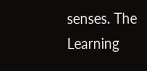senses. The Learning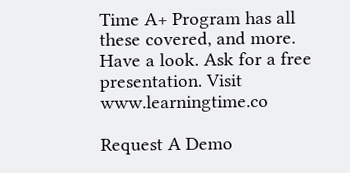Time A+ Program has all these covered, and more. Have a look. Ask for a free presentation. Visit www.learningtime.co

Request A Demo